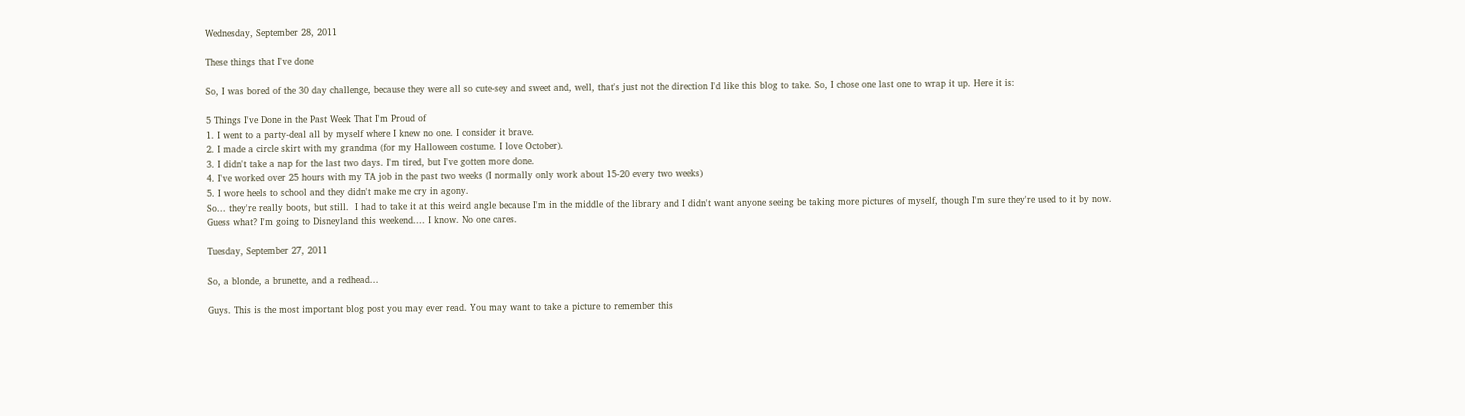Wednesday, September 28, 2011

These things that I've done

So, I was bored of the 30 day challenge, because they were all so cute-sey and sweet and, well, that's just not the direction I'd like this blog to take. So, I chose one last one to wrap it up. Here it is:

5 Things I've Done in the Past Week That I'm Proud of
1. I went to a party-deal all by myself where I knew no one. I consider it brave.
2. I made a circle skirt with my grandma (for my Halloween costume. I love October).
3. I didn't take a nap for the last two days. I'm tired, but I've gotten more done.
4. I've worked over 25 hours with my TA job in the past two weeks (I normally only work about 15-20 every two weeks)
5. I wore heels to school and they didn't make me cry in agony.
So... they're really boots, but still.  I had to take it at this weird angle because I'm in the middle of the library and I didn't want anyone seeing be taking more pictures of myself, though I'm sure they're used to it by now.
Guess what? I'm going to Disneyland this weekend.... I know. No one cares.

Tuesday, September 27, 2011

So, a blonde, a brunette, and a redhead...

Guys. This is the most important blog post you may ever read. You may want to take a picture to remember this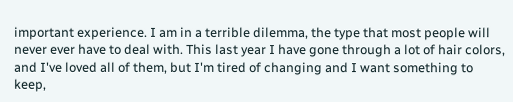important experience. I am in a terrible dilemma, the type that most people will never ever have to deal with. This last year I have gone through a lot of hair colors, and I've loved all of them, but I'm tired of changing and I want something to keep,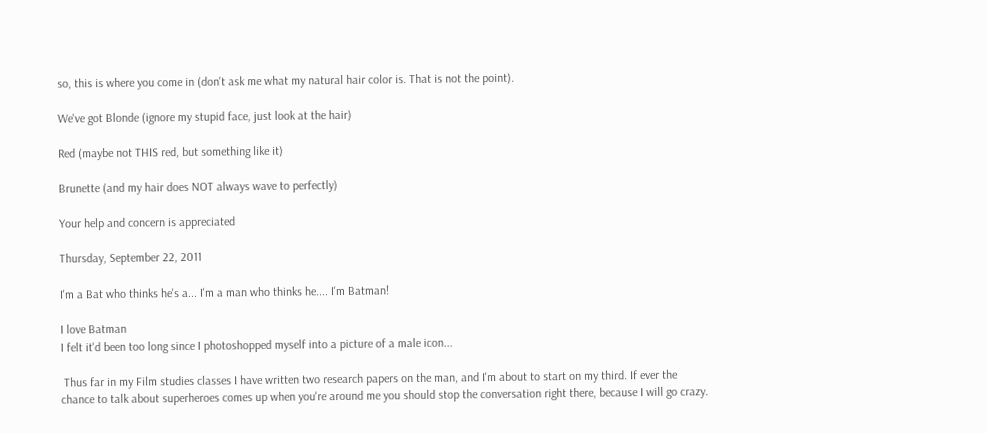so, this is where you come in (don't ask me what my natural hair color is. That is not the point).

We've got Blonde (ignore my stupid face, just look at the hair)

Red (maybe not THIS red, but something like it)

Brunette (and my hair does NOT always wave to perfectly)

Your help and concern is appreciated

Thursday, September 22, 2011

I'm a Bat who thinks he's a... I'm a man who thinks he.... I'm Batman!

I love Batman
I felt it'd been too long since I photoshopped myself into a picture of a male icon...

 Thus far in my Film studies classes I have written two research papers on the man, and I'm about to start on my third. If ever the chance to talk about superheroes comes up when you're around me you should stop the conversation right there, because I will go crazy.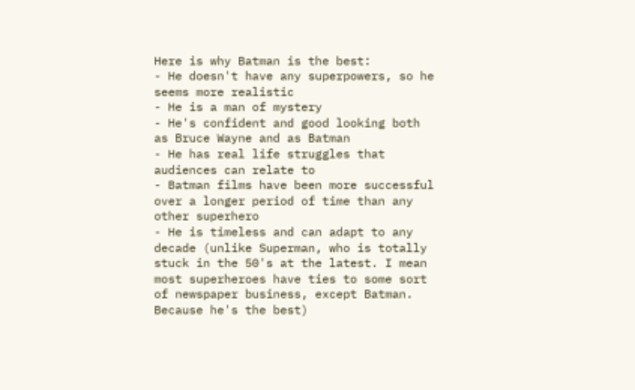Here is why Batman is the best:
- He doesn't have any superpowers, so he seems more realistic
- He is a man of mystery
- He's confident and good looking both as Bruce Wayne and as Batman
- He has real life struggles that audiences can relate to
- Batman films have been more successful over a longer period of time than any other superhero
- He is timeless and can adapt to any decade (unlike Superman, who is totally stuck in the 50's at the latest. I mean most superheroes have ties to some sort of newspaper business, except Batman. Because he's the best)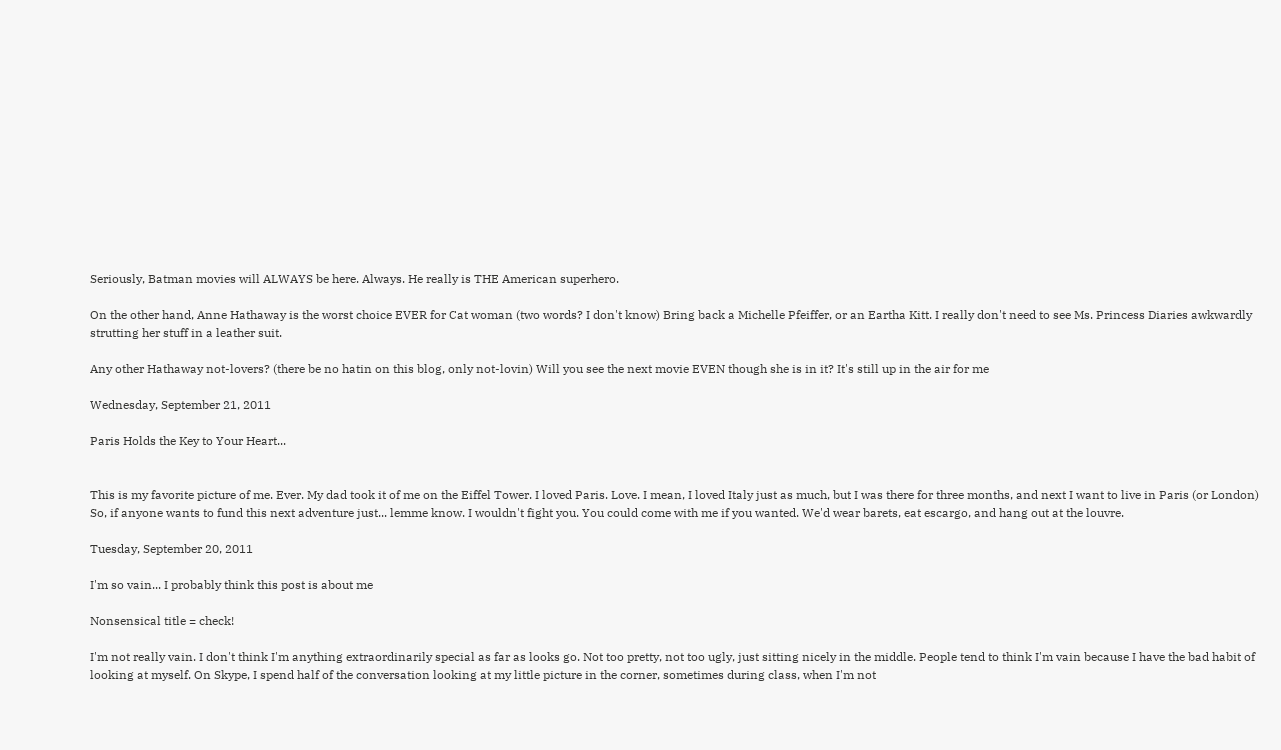Seriously, Batman movies will ALWAYS be here. Always. He really is THE American superhero.

On the other hand, Anne Hathaway is the worst choice EVER for Cat woman (two words? I don't know) Bring back a Michelle Pfeiffer, or an Eartha Kitt. I really don't need to see Ms. Princess Diaries awkwardly strutting her stuff in a leather suit.

Any other Hathaway not-lovers? (there be no hatin on this blog, only not-lovin) Will you see the next movie EVEN though she is in it? It's still up in the air for me

Wednesday, September 21, 2011

Paris Holds the Key to Your Heart...


This is my favorite picture of me. Ever. My dad took it of me on the Eiffel Tower. I loved Paris. Love. I mean, I loved Italy just as much, but I was there for three months, and next I want to live in Paris (or London)
So, if anyone wants to fund this next adventure just... lemme know. I wouldn't fight you. You could come with me if you wanted. We'd wear barets, eat escargo, and hang out at the louvre.

Tuesday, September 20, 2011

I'm so vain... I probably think this post is about me

Nonsensical title = check!

I'm not really vain. I don't think I'm anything extraordinarily special as far as looks go. Not too pretty, not too ugly, just sitting nicely in the middle. People tend to think I'm vain because I have the bad habit of looking at myself. On Skype, I spend half of the conversation looking at my little picture in the corner, sometimes during class, when I'm not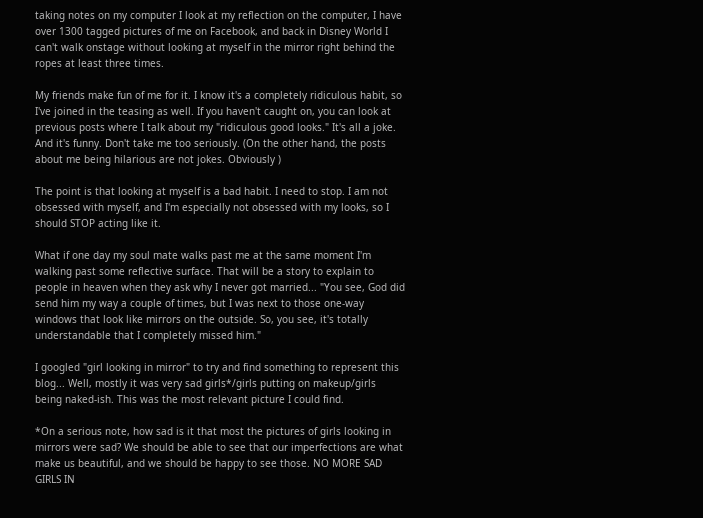taking notes on my computer I look at my reflection on the computer, I have over 1300 tagged pictures of me on Facebook, and back in Disney World I can't walk onstage without looking at myself in the mirror right behind the ropes at least three times.

My friends make fun of me for it. I know it's a completely ridiculous habit, so I've joined in the teasing as well. If you haven't caught on, you can look at previous posts where I talk about my "ridiculous good looks." It's all a joke. And it's funny. Don't take me too seriously. (On the other hand, the posts about me being hilarious are not jokes. Obviously )

The point is that looking at myself is a bad habit. I need to stop. I am not obsessed with myself, and I'm especially not obsessed with my looks, so I should STOP acting like it.

What if one day my soul mate walks past me at the same moment I'm walking past some reflective surface. That will be a story to explain to people in heaven when they ask why I never got married... "You see, God did send him my way a couple of times, but I was next to those one-way windows that look like mirrors on the outside. So, you see, it's totally understandable that I completely missed him."

I googled "girl looking in mirror" to try and find something to represent this blog... Well, mostly it was very sad girls*/girls putting on makeup/girls being naked-ish. This was the most relevant picture I could find.

*On a serious note, how sad is it that most the pictures of girls looking in mirrors were sad? We should be able to see that our imperfections are what make us beautiful, and we should be happy to see those. NO MORE SAD GIRLS IN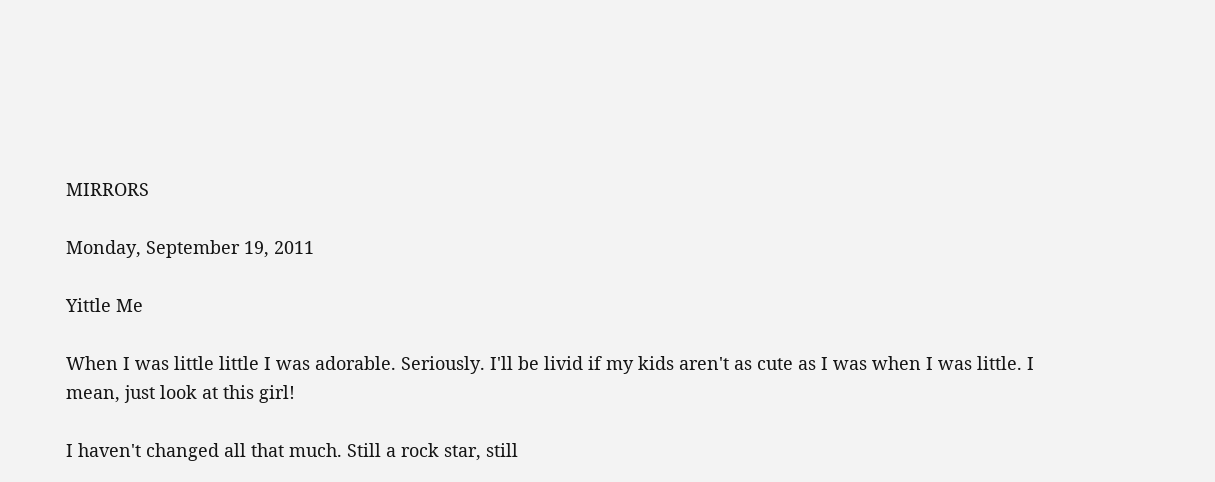MIRRORS

Monday, September 19, 2011

Yittle Me

When I was little little I was adorable. Seriously. I'll be livid if my kids aren't as cute as I was when I was little. I mean, just look at this girl!

I haven't changed all that much. Still a rock star, still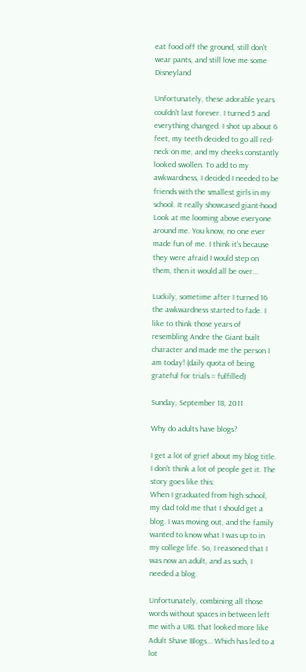eat food off the ground, still don't wear pants, and still love me some Disneyland

Unfortunately, these adorable years couldn't last forever. I turned 5 and everything changed. I shot up about 6 feet, my teeth decided to go all red-neck on me, and my cheeks constantly looked swollen. To add to my awkwardness, I decided I needed to be friends with the smallest girls in my school. It really showcased giant-hood
Look at me looming above everyone around me. You know, no one ever made fun of me. I think it's because they were afraid I would step on them, then it would all be over...

Luckily, sometime after I turned 16 the awkwardness started to fade. I like to think those years of resembling Andre the Giant built character and made me the person I am today! (daily quota of being grateful for trials = fulfilled)

Sunday, September 18, 2011

Why do adults have blogs?

I get a lot of grief about my blog title. I don't think a lot of people get it. The story goes like this:
When I graduated from high school, my dad told me that I should get a blog. I was moving out, and the family wanted to know what I was up to in my college life. So, I reasoned that I was now an adult, and as such, I needed a blog.

Unfortunately, combining all those words without spaces in between left me with a URL that looked more like Adult Shave Blogs... Which has led to a lot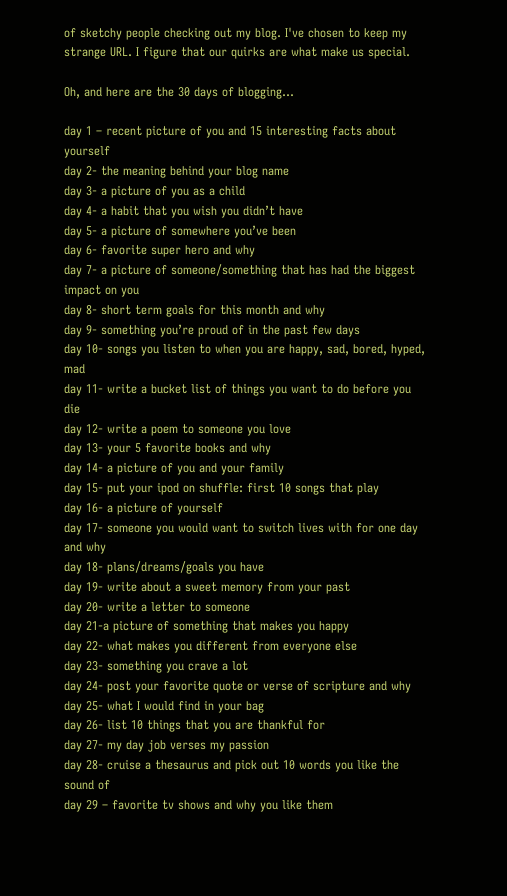of sketchy people checking out my blog. I've chosen to keep my strange URL. I figure that our quirks are what make us special.

Oh, and here are the 30 days of blogging...

day 1 – recent picture of you and 15 interesting facts about yourself
day 2- the meaning behind your blog name
day 3- a picture of you as a child
day 4- a habit that you wish you didn’t have
day 5- a picture of somewhere you’ve been
day 6- favorite super hero and why
day 7- a picture of someone/something that has had the biggest impact on you
day 8- short term goals for this month and why
day 9- something you’re proud of in the past few days
day 10- songs you listen to when you are happy, sad, bored, hyped, mad
day 11- write a bucket list of things you want to do before you die
day 12- write a poem to someone you love
day 13- your 5 favorite books and why
day 14- a picture of you and your family
day 15- put your ipod on shuffle: first 10 songs that play
day 16- a picture of yourself
day 17- someone you would want to switch lives with for one day and why
day 18- plans/dreams/goals you have
day 19- write about a sweet memory from your past
day 20- write a letter to someone
day 21-a picture of something that makes you happy
day 22- what makes you different from everyone else
day 23- something you crave a lot
day 24- post your favorite quote or verse of scripture and why
day 25- what I would find in your bag
day 26- list 10 things that you are thankful for
day 27- my day job verses my passion
day 28- cruise a thesaurus and pick out 10 words you like the sound of
day 29 – favorite tv shows and why you like them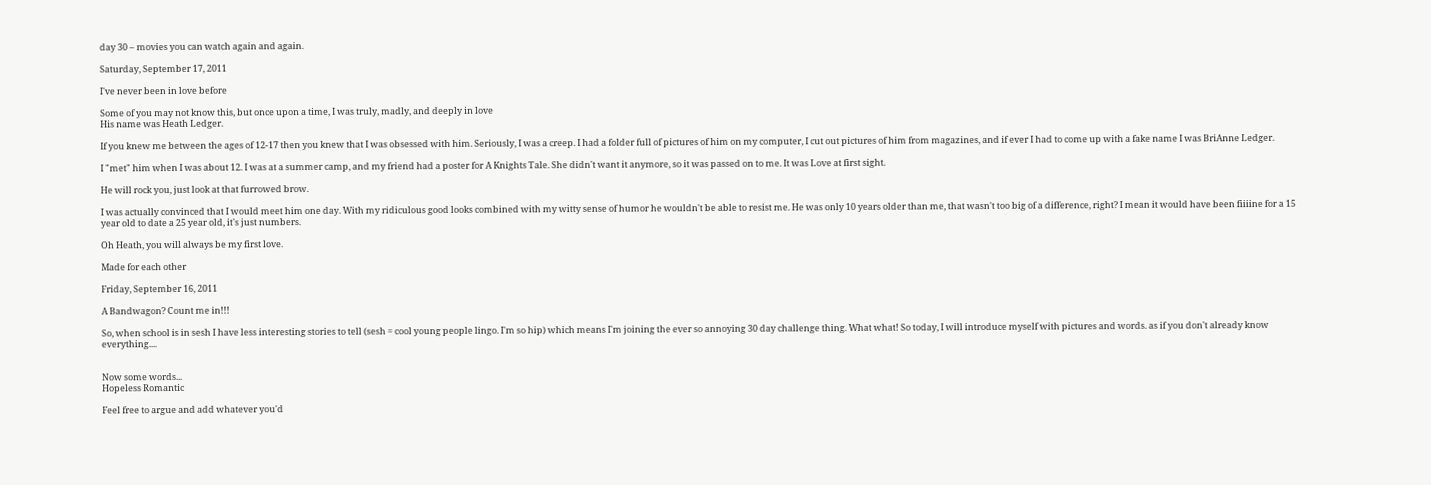day 30 – movies you can watch again and again.

Saturday, September 17, 2011

I've never been in love before

Some of you may not know this, but once upon a time, I was truly, madly, and deeply in love
His name was Heath Ledger.

If you knew me between the ages of 12-17 then you knew that I was obsessed with him. Seriously, I was a creep. I had a folder full of pictures of him on my computer, I cut out pictures of him from magazines, and if ever I had to come up with a fake name I was BriAnne Ledger.

I "met" him when I was about 12. I was at a summer camp, and my friend had a poster for A Knights Tale. She didn't want it anymore, so it was passed on to me. It was Love at first sight.

He will rock you, just look at that furrowed brow.

I was actually convinced that I would meet him one day. With my ridiculous good looks combined with my witty sense of humor he wouldn't be able to resist me. He was only 10 years older than me, that wasn't too big of a difference, right? I mean it would have been fiiiine for a 15 year old to date a 25 year old, it's just numbers.

Oh Heath, you will always be my first love.

Made for each other

Friday, September 16, 2011

A Bandwagon? Count me in!!!

So, when school is in sesh I have less interesting stories to tell (sesh = cool young people lingo. I'm so hip) which means I'm joining the ever so annoying 30 day challenge thing. What what! So today, I will introduce myself with pictures and words. as if you don't already know everything....


Now some words...
Hopeless Romantic

Feel free to argue and add whatever you'd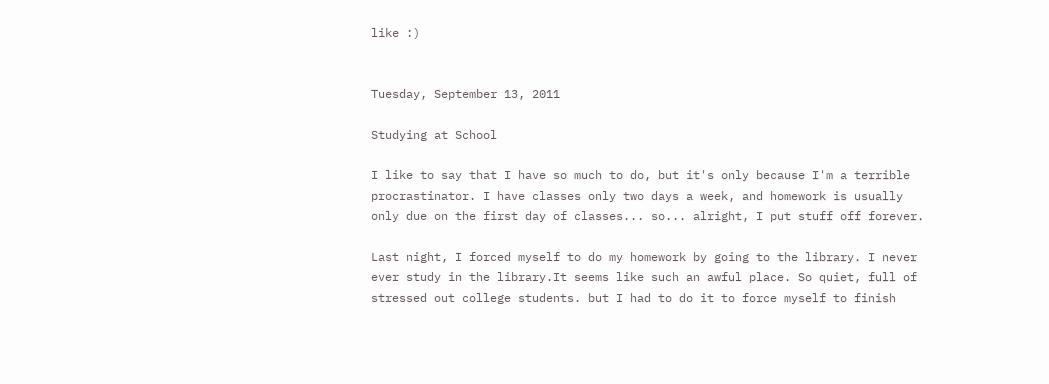like :)


Tuesday, September 13, 2011

Studying at School

I like to say that I have so much to do, but it's only because I'm a terrible procrastinator. I have classes only two days a week, and homework is usually only due on the first day of classes... so... alright, I put stuff off forever.

Last night, I forced myself to do my homework by going to the library. I never ever study in the library.It seems like such an awful place. So quiet, full of stressed out college students. but I had to do it to force myself to finish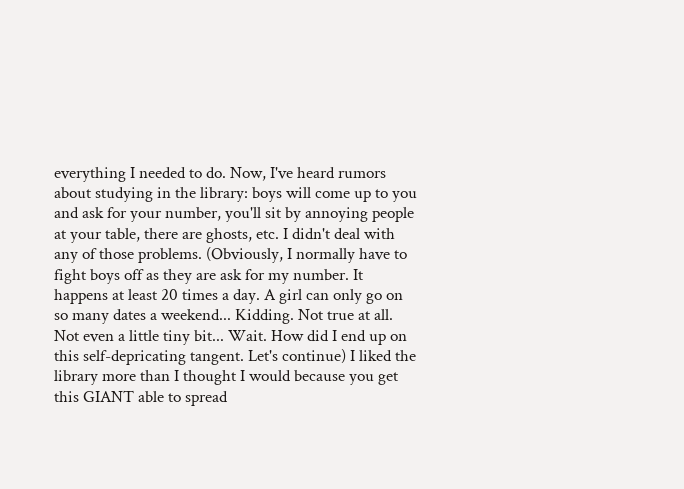everything I needed to do. Now, I've heard rumors about studying in the library: boys will come up to you and ask for your number, you'll sit by annoying people at your table, there are ghosts, etc. I didn't deal with any of those problems. (Obviously, I normally have to fight boys off as they are ask for my number. It happens at least 20 times a day. A girl can only go on so many dates a weekend... Kidding. Not true at all. Not even a little tiny bit... Wait. How did I end up on this self-depricating tangent. Let's continue) I liked the library more than I thought I would because you get this GIANT able to spread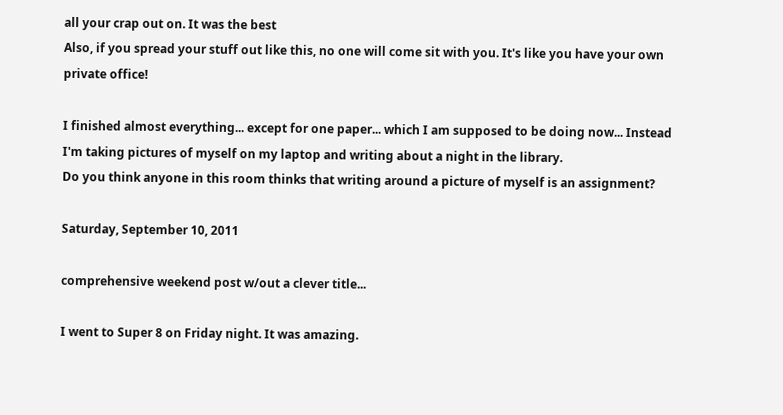all your crap out on. It was the best
Also, if you spread your stuff out like this, no one will come sit with you. It's like you have your own private office!

I finished almost everything... except for one paper... which I am supposed to be doing now... Instead I'm taking pictures of myself on my laptop and writing about a night in the library.
Do you think anyone in this room thinks that writing around a picture of myself is an assignment?

Saturday, September 10, 2011

comprehensive weekend post w/out a clever title...

I went to Super 8 on Friday night. It was amazing.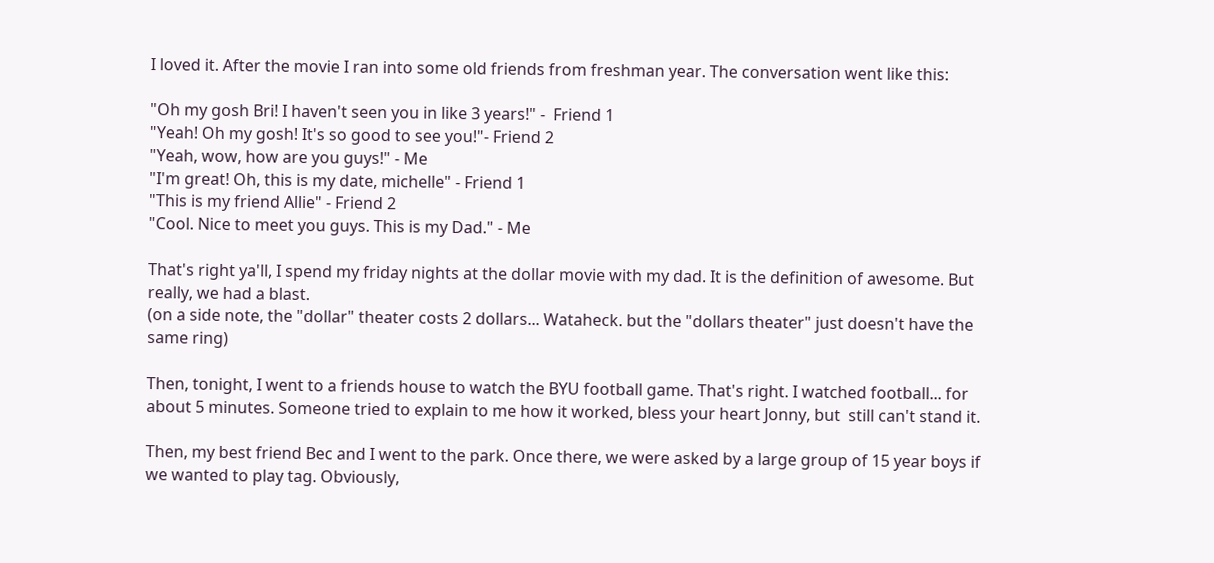I loved it. After the movie I ran into some old friends from freshman year. The conversation went like this:

"Oh my gosh Bri! I haven't seen you in like 3 years!" -  Friend 1
"Yeah! Oh my gosh! It's so good to see you!"- Friend 2
"Yeah, wow, how are you guys!" - Me
"I'm great! Oh, this is my date, michelle" - Friend 1
"This is my friend Allie" - Friend 2
"Cool. Nice to meet you guys. This is my Dad." - Me

That's right ya'll, I spend my friday nights at the dollar movie with my dad. It is the definition of awesome. But really, we had a blast.
(on a side note, the "dollar" theater costs 2 dollars... Wataheck. but the "dollars theater" just doesn't have the same ring)

Then, tonight, I went to a friends house to watch the BYU football game. That's right. I watched football... for about 5 minutes. Someone tried to explain to me how it worked, bless your heart Jonny, but  still can't stand it.

Then, my best friend Bec and I went to the park. Once there, we were asked by a large group of 15 year boys if we wanted to play tag. Obviously,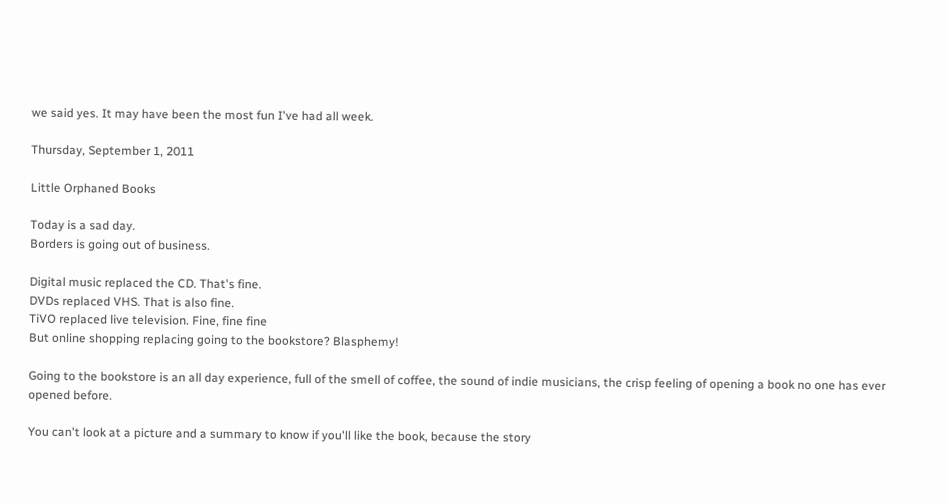we said yes. It may have been the most fun I've had all week.

Thursday, September 1, 2011

Little Orphaned Books

Today is a sad day.
Borders is going out of business.

Digital music replaced the CD. That's fine.
DVDs replaced VHS. That is also fine.
TiVO replaced live television. Fine, fine fine
But online shopping replacing going to the bookstore? Blasphemy!

Going to the bookstore is an all day experience, full of the smell of coffee, the sound of indie musicians, the crisp feeling of opening a book no one has ever opened before.

You can't look at a picture and a summary to know if you'll like the book, because the story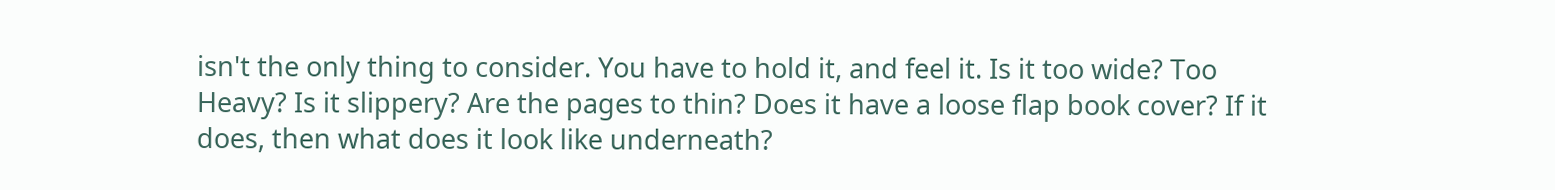isn't the only thing to consider. You have to hold it, and feel it. Is it too wide? Too Heavy? Is it slippery? Are the pages to thin? Does it have a loose flap book cover? If it does, then what does it look like underneath?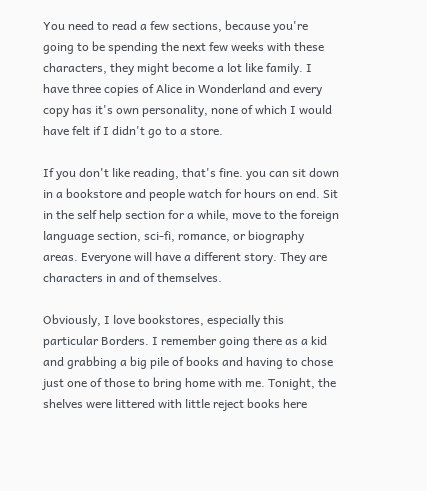You need to read a few sections, because you're going to be spending the next few weeks with these characters, they might become a lot like family. I have three copies of Alice in Wonderland and every copy has it's own personality, none of which I would have felt if I didn't go to a store.

If you don't like reading, that's fine. you can sit down in a bookstore and people watch for hours on end. Sit in the self help section for a while, move to the foreign language section, sci-fi, romance, or biography areas. Everyone will have a different story. They are characters in and of themselves.

Obviously, I love bookstores, especially this particular Borders. I remember going there as a kid and grabbing a big pile of books and having to chose just one of those to bring home with me. Tonight, the shelves were littered with little reject books here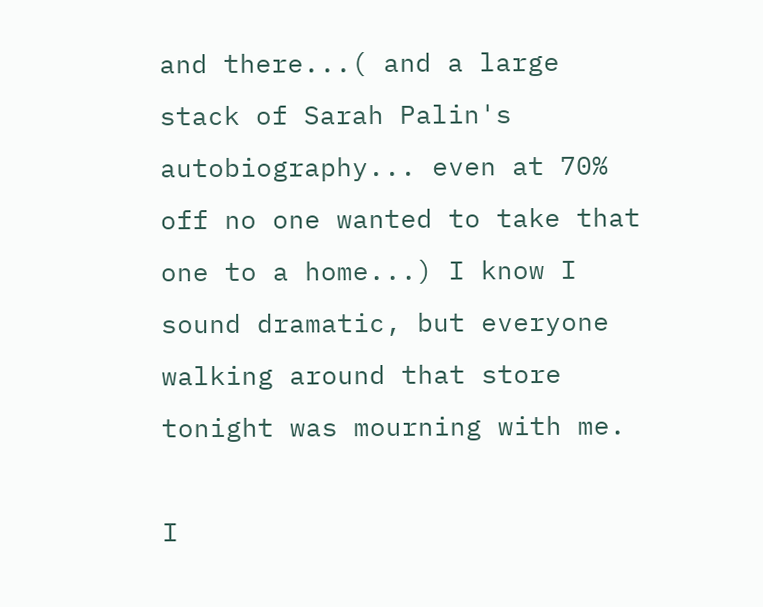and there...( and a large stack of Sarah Palin's autobiography... even at 70% off no one wanted to take that one to a home...) I know I sound dramatic, but everyone walking around that store tonight was mourning with me.

I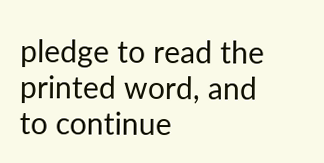pledge to read the printed word, and to continue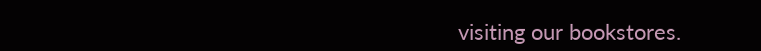visiting our bookstores.